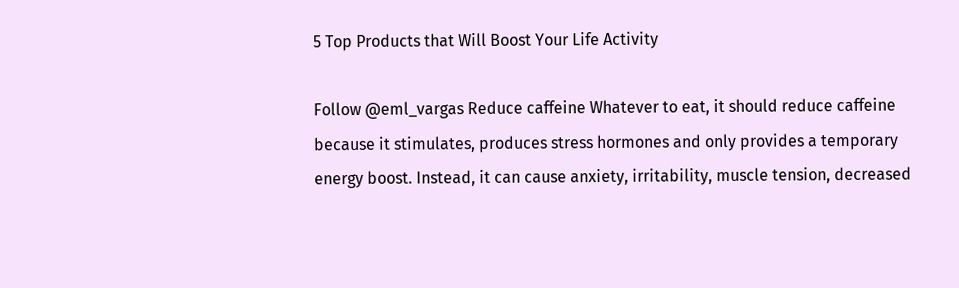5 Top Products that Will Boost Your Life Activity

Follow @eml_vargas Reduce caffeine Whatever to eat, it should reduce caffeine because it stimulates, produces stress hormones and only provides a temporary energy boost. Instead, it can cause anxiety, irritability, muscle tension, decreased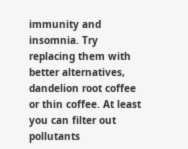immunity and insomnia. Try replacing them with better alternatives, dandelion root coffee or thin coffee. At least you can filter out pollutants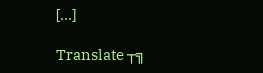[…]

Translate ┬╗